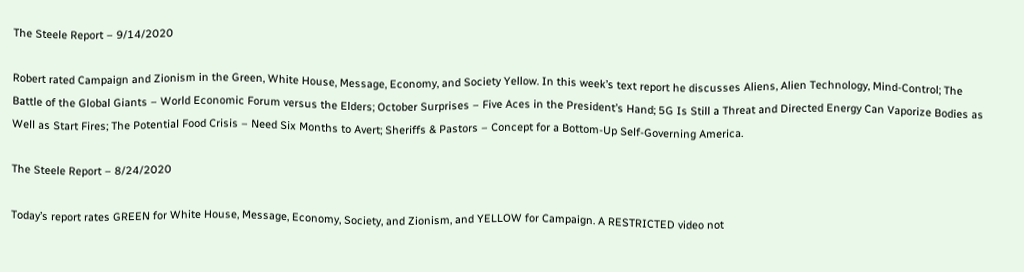The Steele Report – 9/14/2020

Robert rated Campaign and Zionism in the Green, White House, Message, Economy, and Society Yellow. In this week’s text report he discusses Aliens, Alien Technology, Mind-Control; The Battle of the Global Giants – World Economic Forum versus the Elders; October Surprises – Five Aces in the President’s Hand; 5G Is Still a Threat and Directed Energy Can Vaporize Bodies as Well as Start Fires; The Potential Food Crisis – Need Six Months to Avert; Sheriffs & Pastors – Concept for a Bottom-Up Self-Governing America.

The Steele Report – 8/24/2020

Today’s report rates GREEN for White House, Message, Economy, Society, and Zionism, and YELLOW for Campaign. A RESTRICTED video not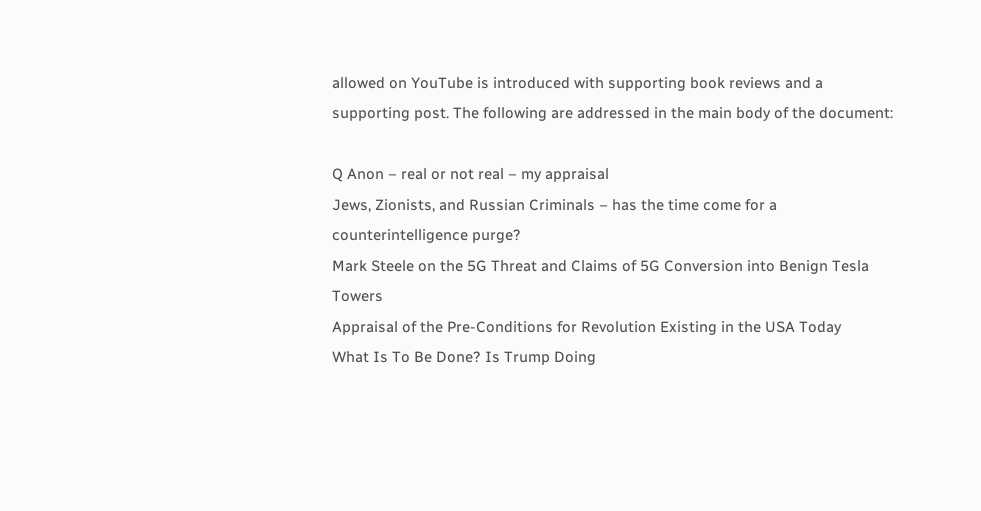allowed on YouTube is introduced with supporting book reviews and a supporting post. The following are addressed in the main body of the document:

Q Anon – real or not real – my appraisal
Jews, Zionists, and Russian Criminals – has the time come for a counterintelligence purge?
Mark Steele on the 5G Threat and Claims of 5G Conversion into Benign Tesla Towers
Appraisal of the Pre-Conditions for Revolution Existing in the USA Today
What Is To Be Done? Is Trump Doing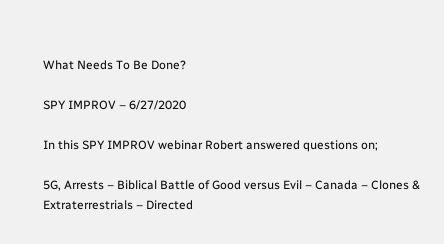What Needs To Be Done?

SPY IMPROV – 6/27/2020

In this SPY IMPROV webinar Robert answered questions on;

5G, Arrests – Biblical Battle of Good versus Evil – Canada – Clones & Extraterrestrials – Directed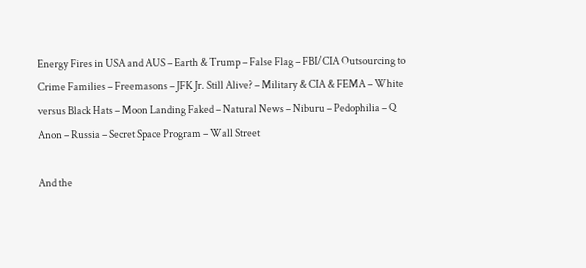Energy Fires in USA and AUS – Earth & Trump – False Flag – FBI/CIA Outsourcing to Crime Families – Freemasons – JFK Jr. Still Alive? – Military & CIA & FEMA – White versus Black Hats – Moon Landing Faked – Natural News – Niburu – Pedophilia – Q Anon – Russia – Secret Space Program – Wall Street

And the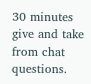30 minutes give and take from chat questions.